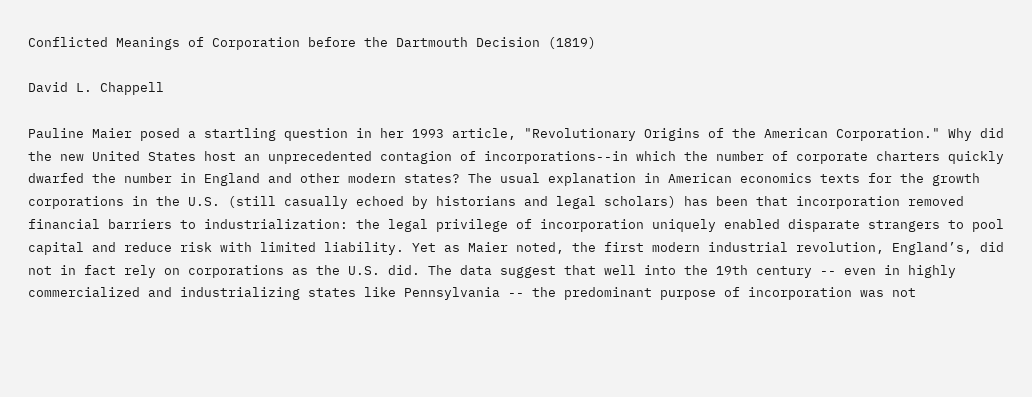Conflicted Meanings of Corporation before the Dartmouth Decision (1819)

David L. Chappell

Pauline Maier posed a startling question in her 1993 article, "Revolutionary Origins of the American Corporation." Why did the new United States host an unprecedented contagion of incorporations--in which the number of corporate charters quickly dwarfed the number in England and other modern states? The usual explanation in American economics texts for the growth corporations in the U.S. (still casually echoed by historians and legal scholars) has been that incorporation removed financial barriers to industrialization: the legal privilege of incorporation uniquely enabled disparate strangers to pool capital and reduce risk with limited liability. Yet as Maier noted, the first modern industrial revolution, England’s, did not in fact rely on corporations as the U.S. did. The data suggest that well into the 19th century -- even in highly commercialized and industrializing states like Pennsylvania -- the predominant purpose of incorporation was not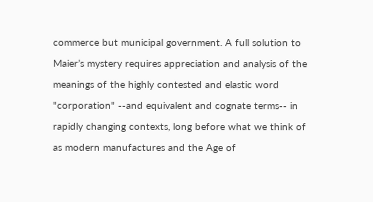commerce but municipal government. A full solution to Maier’s mystery requires appreciation and analysis of the meanings of the highly contested and elastic word "corporation" --and equivalent and cognate terms-- in rapidly changing contexts, long before what we think of as modern manufactures and the Age of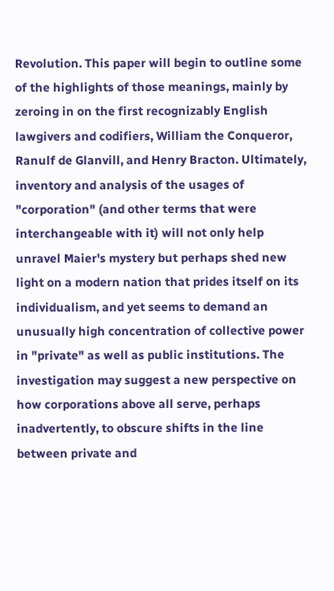Revolution. This paper will begin to outline some of the highlights of those meanings, mainly by zeroing in on the first recognizably English lawgivers and codifiers, William the Conqueror, Ranulf de Glanvill, and Henry Bracton. Ultimately, inventory and analysis of the usages of "corporation" (and other terms that were interchangeable with it) will not only help unravel Maier's mystery but perhaps shed new light on a modern nation that prides itself on its individualism, and yet seems to demand an unusually high concentration of collective power in "private" as well as public institutions. The investigation may suggest a new perspective on how corporations above all serve, perhaps inadvertently, to obscure shifts in the line between private and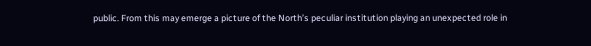public. From this may emerge a picture of the North’s peculiar institution playing an unexpected role in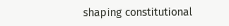shaping constitutional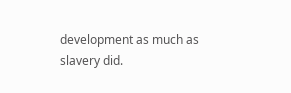development as much as slavery did.